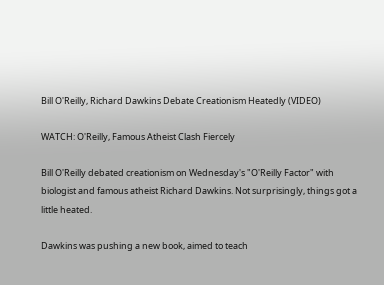Bill O'Reilly, Richard Dawkins Debate Creationism Heatedly (VIDEO)

WATCH: O'Reilly, Famous Atheist Clash Fiercely

Bill O'Reilly debated creationism on Wednesday's "O'Reilly Factor" with biologist and famous atheist Richard Dawkins. Not surprisingly, things got a little heated.

Dawkins was pushing a new book, aimed to teach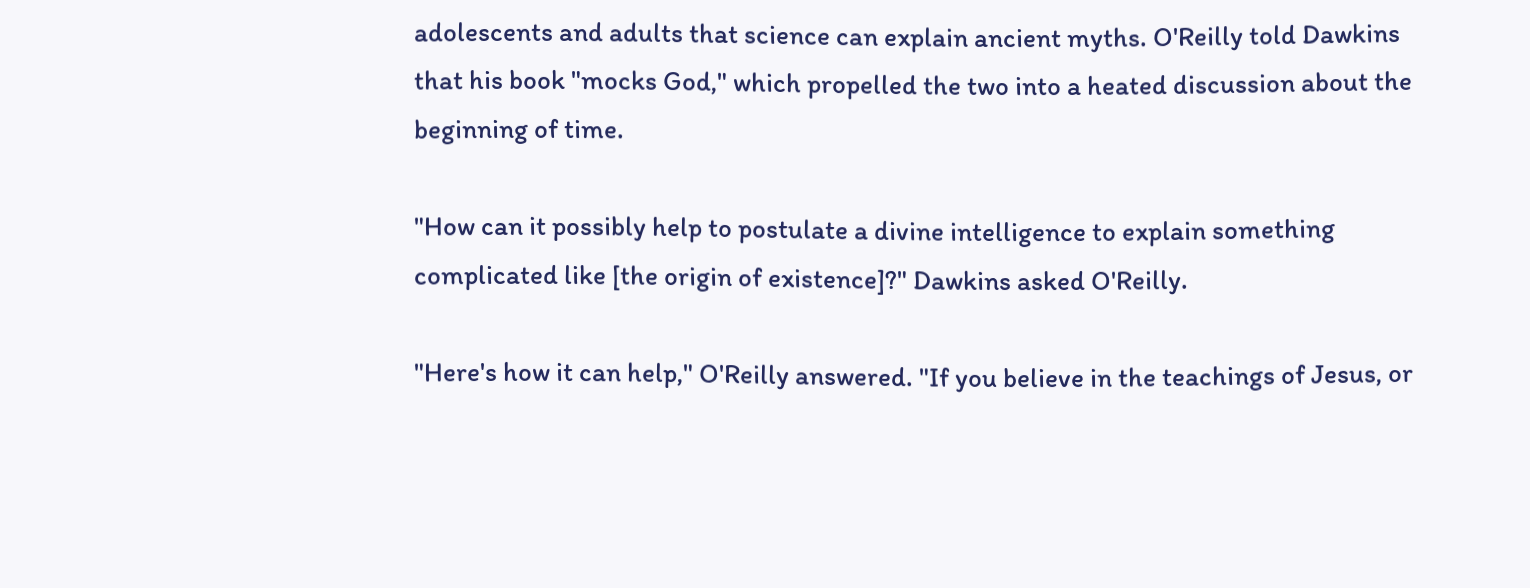adolescents and adults that science can explain ancient myths. O'Reilly told Dawkins that his book "mocks God," which propelled the two into a heated discussion about the beginning of time.

"How can it possibly help to postulate a divine intelligence to explain something complicated like [the origin of existence]?" Dawkins asked O'Reilly.

"Here's how it can help," O'Reilly answered. "If you believe in the teachings of Jesus, or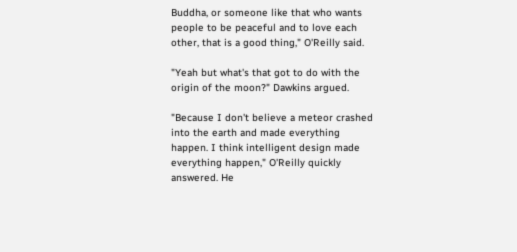Buddha, or someone like that who wants people to be peaceful and to love each other, that is a good thing," O'Reilly said.

"Yeah but what's that got to do with the origin of the moon?" Dawkins argued.

"Because I don't believe a meteor crashed into the earth and made everything happen. I think intelligent design made everything happen," O'Reilly quickly answered. He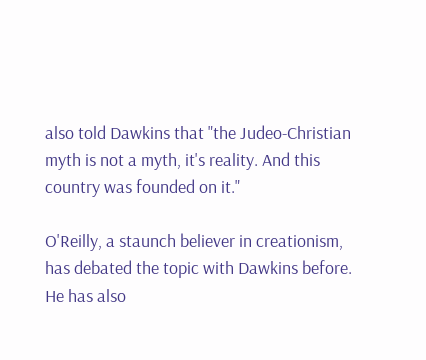also told Dawkins that "the Judeo-Christian myth is not a myth, it's reality. And this country was founded on it."

O'Reilly, a staunch believer in creationism, has debated the topic with Dawkins before. He has also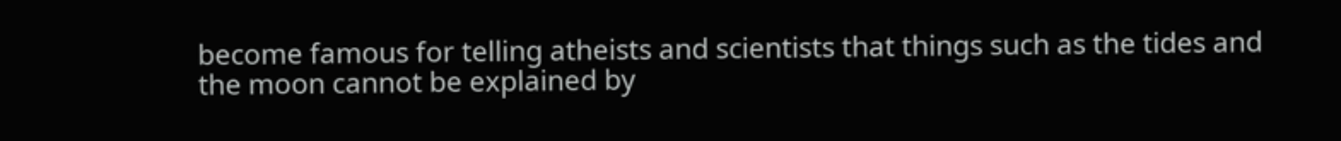become famous for telling atheists and scientists that things such as the tides and the moon cannot be explained by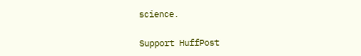science.

Support HuffPost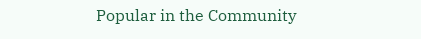Popular in the Community